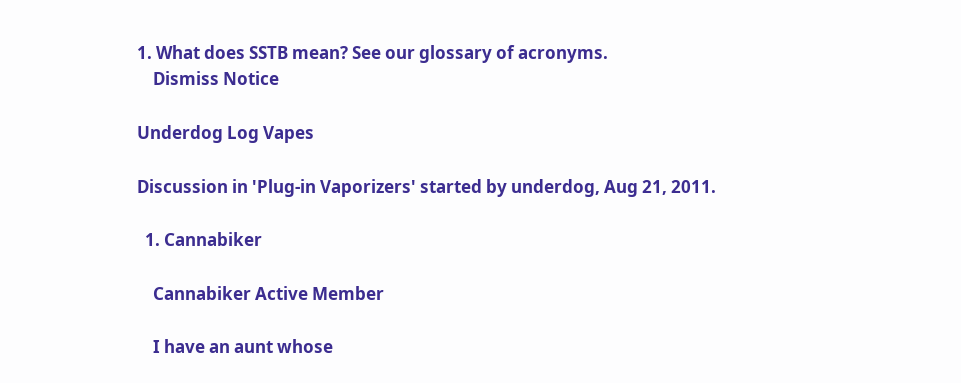1. What does SSTB mean? See our glossary of acronyms.
    Dismiss Notice

Underdog Log Vapes

Discussion in 'Plug-in Vaporizers' started by underdog, Aug 21, 2011.

  1. Cannabiker

    Cannabiker Active Member

    I have an aunt whose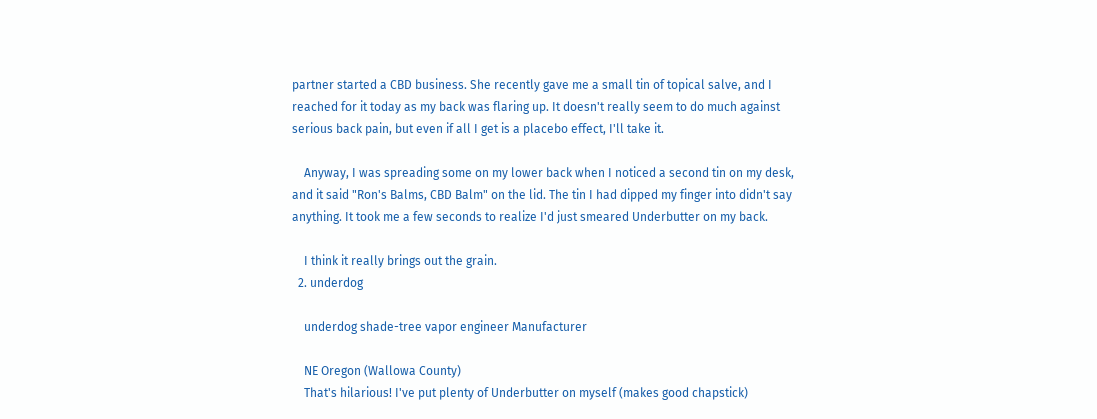partner started a CBD business. She recently gave me a small tin of topical salve, and I reached for it today as my back was flaring up. It doesn't really seem to do much against serious back pain, but even if all I get is a placebo effect, I'll take it.

    Anyway, I was spreading some on my lower back when I noticed a second tin on my desk, and it said "Ron's Balms, CBD Balm" on the lid. The tin I had dipped my finger into didn't say anything. It took me a few seconds to realize I'd just smeared Underbutter on my back.

    I think it really brings out the grain.
  2. underdog

    underdog shade-tree vapor engineer Manufacturer

    NE Oregon (Wallowa County)
    That's hilarious! I've put plenty of Underbutter on myself (makes good chapstick)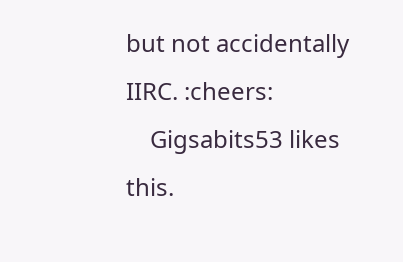but not accidentally IIRC. :cheers:
    Gigsabits53 likes this.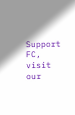Support FC, visit our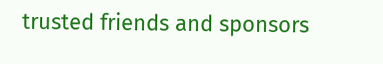trusted friends and sponsors